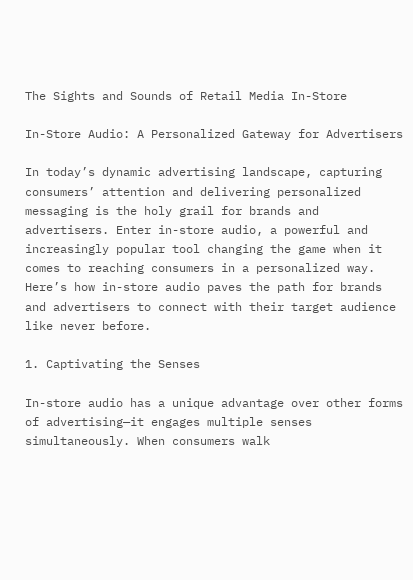The Sights and Sounds of Retail Media In-Store

In-Store Audio: A Personalized Gateway for Advertisers

In today’s dynamic advertising landscape, capturing consumers’ attention and delivering personalized messaging is the holy grail for brands and advertisers. Enter in-store audio, a powerful and increasingly popular tool changing the game when it comes to reaching consumers in a personalized way. Here’s how in-store audio paves the path for brands and advertisers to connect with their target audience like never before.

1. Captivating the Senses

In-store audio has a unique advantage over other forms of advertising—it engages multiple senses simultaneously. When consumers walk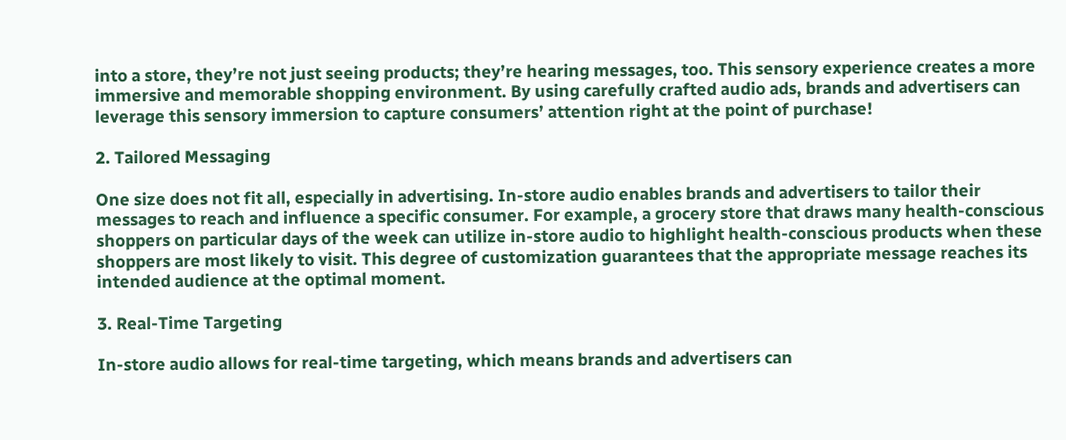into a store, they’re not just seeing products; they’re hearing messages, too. This sensory experience creates a more immersive and memorable shopping environment. By using carefully crafted audio ads, brands and advertisers can leverage this sensory immersion to capture consumers’ attention right at the point of purchase!

2. Tailored Messaging

One size does not fit all, especially in advertising. In-store audio enables brands and advertisers to tailor their messages to reach and influence a specific consumer. For example, a grocery store that draws many health-conscious shoppers on particular days of the week can utilize in-store audio to highlight health-conscious products when these shoppers are most likely to visit. This degree of customization guarantees that the appropriate message reaches its intended audience at the optimal moment.

3. Real-Time Targeting

In-store audio allows for real-time targeting, which means brands and advertisers can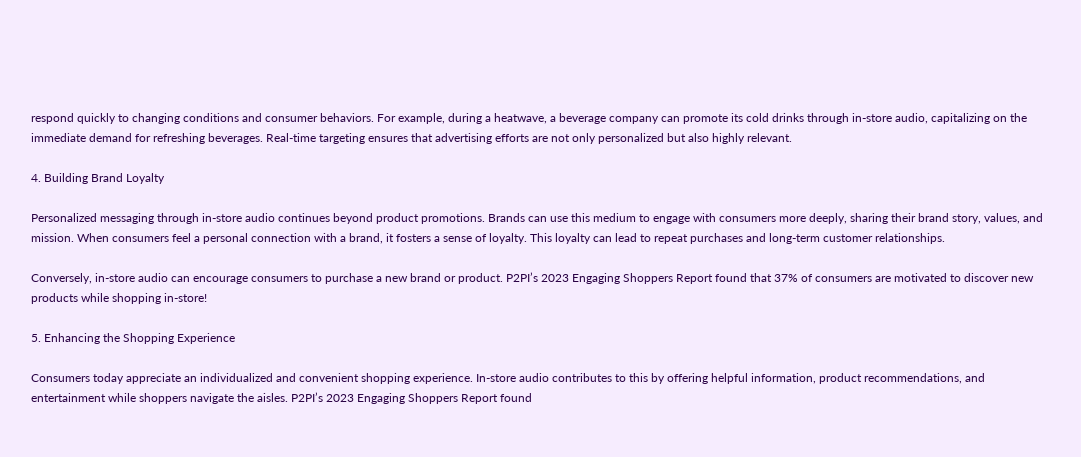respond quickly to changing conditions and consumer behaviors. For example, during a heatwave, a beverage company can promote its cold drinks through in-store audio, capitalizing on the immediate demand for refreshing beverages. Real-time targeting ensures that advertising efforts are not only personalized but also highly relevant.

4. Building Brand Loyalty

Personalized messaging through in-store audio continues beyond product promotions. Brands can use this medium to engage with consumers more deeply, sharing their brand story, values, and mission. When consumers feel a personal connection with a brand, it fosters a sense of loyalty. This loyalty can lead to repeat purchases and long-term customer relationships.

Conversely, in-store audio can encourage consumers to purchase a new brand or product. P2PI’s 2023 Engaging Shoppers Report found that 37% of consumers are motivated to discover new products while shopping in-store!

5. Enhancing the Shopping Experience

Consumers today appreciate an individualized and convenient shopping experience. In-store audio contributes to this by offering helpful information, product recommendations, and entertainment while shoppers navigate the aisles. P2PI’s 2023 Engaging Shoppers Report found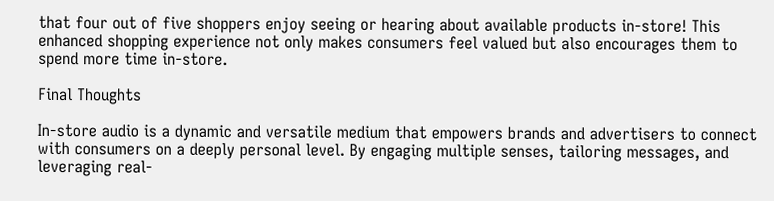that four out of five shoppers enjoy seeing or hearing about available products in-store! This enhanced shopping experience not only makes consumers feel valued but also encourages them to spend more time in-store.

Final Thoughts

In-store audio is a dynamic and versatile medium that empowers brands and advertisers to connect with consumers on a deeply personal level. By engaging multiple senses, tailoring messages, and leveraging real-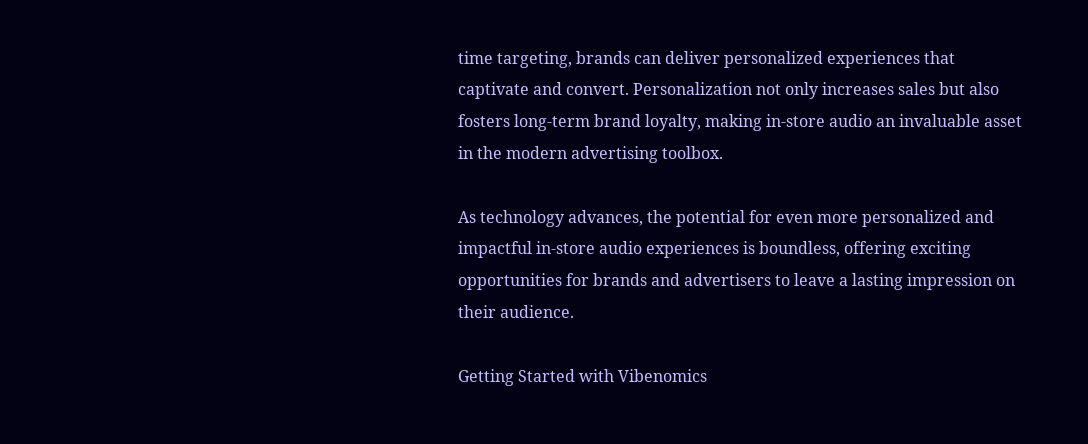time targeting, brands can deliver personalized experiences that captivate and convert. Personalization not only increases sales but also fosters long-term brand loyalty, making in-store audio an invaluable asset in the modern advertising toolbox.

As technology advances, the potential for even more personalized and impactful in-store audio experiences is boundless, offering exciting opportunities for brands and advertisers to leave a lasting impression on their audience.

Getting Started with Vibenomics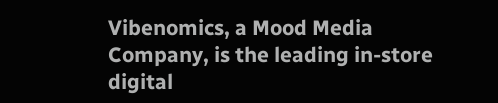Vibenomics, a Mood Media Company, is the leading in-store digital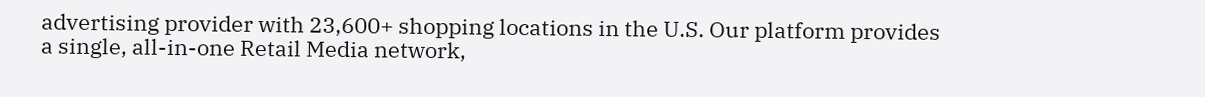advertising provider with 23,600+ shopping locations in the U.S. Our platform provides a single, all-in-one Retail Media network,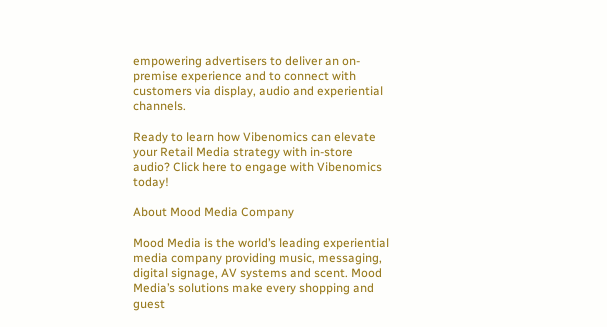empowering advertisers to deliver an on-premise experience and to connect with customers via display, audio and experiential channels.

Ready to learn how Vibenomics can elevate your Retail Media strategy with in-store audio? Click here to engage with Vibenomics today!

About Mood Media Company

Mood Media is the world’s leading experiential media company providing music, messaging, digital signage, AV systems and scent. Mood Media’s solutions make every shopping and guest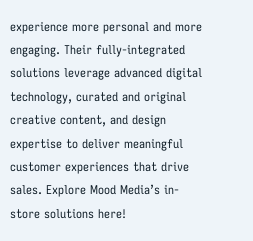experience more personal and more engaging. Their fully-integrated solutions leverage advanced digital technology, curated and original creative content, and design expertise to deliver meaningful customer experiences that drive sales. Explore Mood Media’s in-store solutions here!